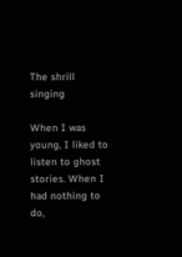The shrill singing

When I was young, I liked to listen to ghost stories. When I had nothing to do,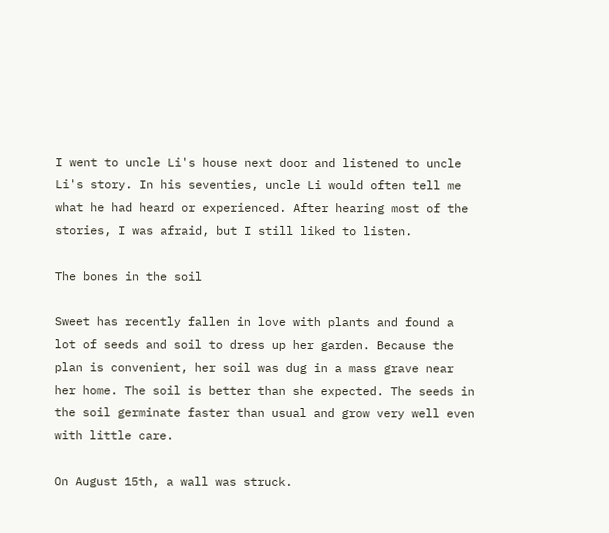I went to uncle Li's house next door and listened to uncle Li's story. In his seventies, uncle Li would often tell me what he had heard or experienced. After hearing most of the stories, I was afraid, but I still liked to listen.

The bones in the soil

Sweet has recently fallen in love with plants and found a lot of seeds and soil to dress up her garden. Because the plan is convenient, her soil was dug in a mass grave near her home. The soil is better than she expected. The seeds in the soil germinate faster than usual and grow very well even with little care.

On August 15th, a wall was struck.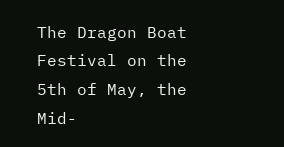The Dragon Boat Festival on the 5th of May, the Mid-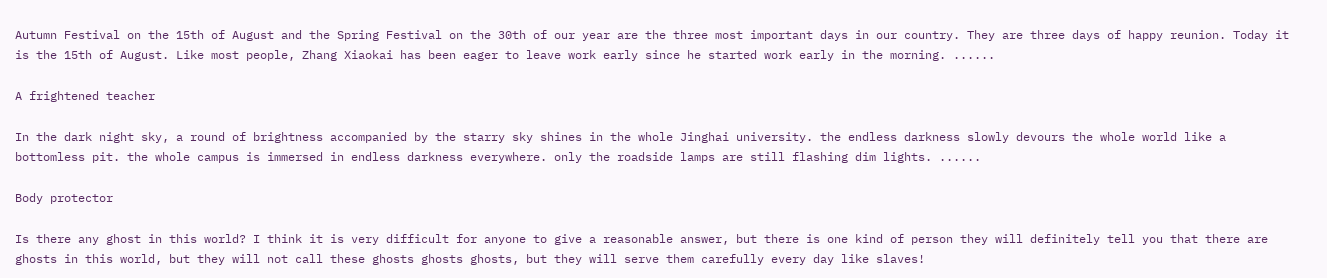Autumn Festival on the 15th of August and the Spring Festival on the 30th of our year are the three most important days in our country. They are three days of happy reunion. Today it is the 15th of August. Like most people, Zhang Xiaokai has been eager to leave work early since he started work early in the morning. ......

A frightened teacher

In the dark night sky, a round of brightness accompanied by the starry sky shines in the whole Jinghai university. the endless darkness slowly devours the whole world like a bottomless pit. the whole campus is immersed in endless darkness everywhere. only the roadside lamps are still flashing dim lights. ......

Body protector

Is there any ghost in this world? I think it is very difficult for anyone to give a reasonable answer, but there is one kind of person they will definitely tell you that there are ghosts in this world, but they will not call these ghosts ghosts ghosts, but they will serve them carefully every day like slaves!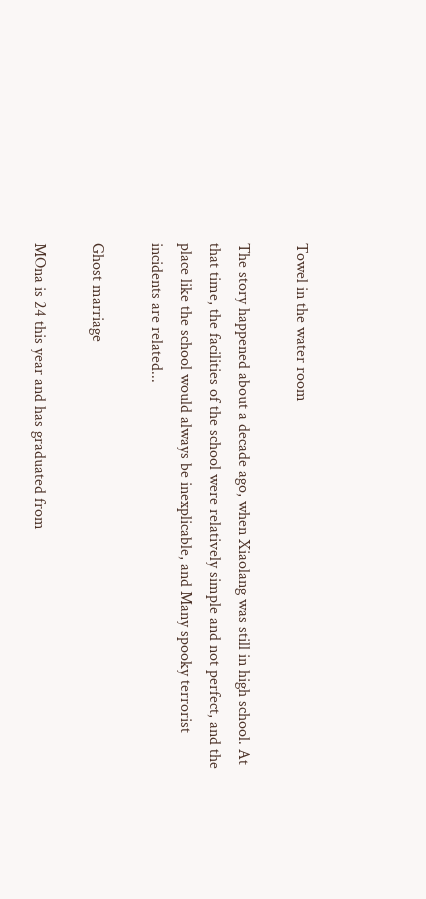Towel in the water room

The story happened about a decade ago, when Xiaolang was still in high school. At that time, the facilities of the school were relatively simple and not perfect, and the place like the school would always be inexplicable, and Many spooky terrorist incidents are related...

Ghost marriage

MOna is 24 this year and has graduated from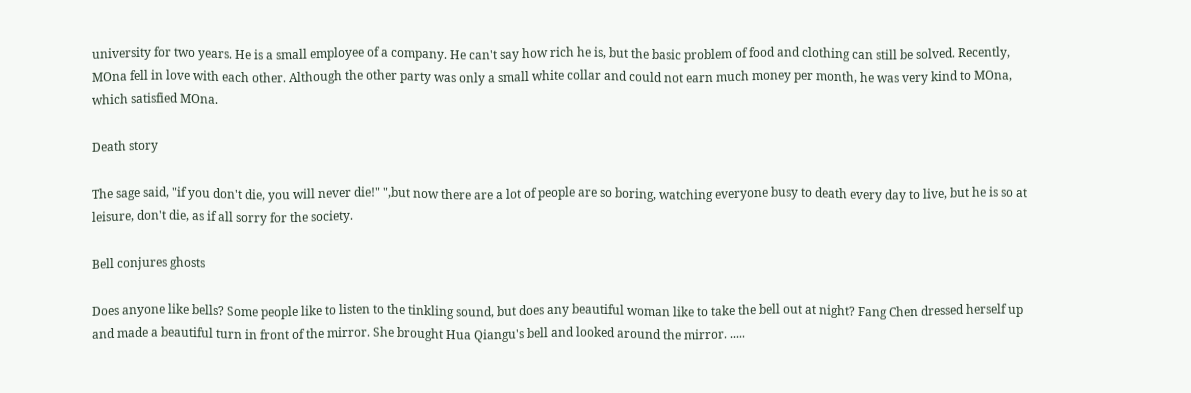university for two years. He is a small employee of a company. He can't say how rich he is, but the basic problem of food and clothing can still be solved. Recently, MOna fell in love with each other. Although the other party was only a small white collar and could not earn much money per month, he was very kind to MOna, which satisfied MOna.

Death story

The sage said, "if you don't die, you will never die!" ",but now there are a lot of people are so boring, watching everyone busy to death every day to live, but he is so at leisure, don't die, as if all sorry for the society.

Bell conjures ghosts

Does anyone like bells? Some people like to listen to the tinkling sound, but does any beautiful woman like to take the bell out at night? Fang Chen dressed herself up and made a beautiful turn in front of the mirror. She brought Hua Qiangu's bell and looked around the mirror. .....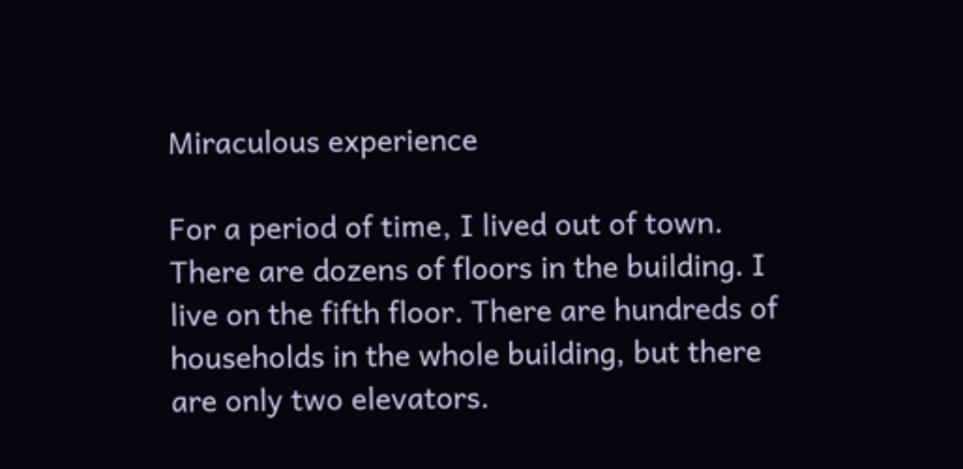Miraculous experience

For a period of time, I lived out of town. There are dozens of floors in the building. I live on the fifth floor. There are hundreds of households in the whole building, but there are only two elevators.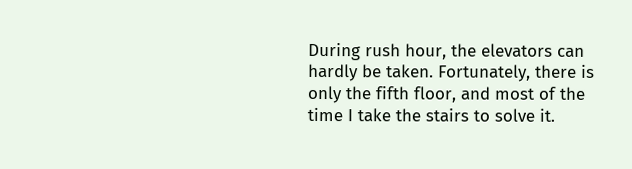During rush hour, the elevators can hardly be taken. Fortunately, there is only the fifth floor, and most of the time I take the stairs to solve it.